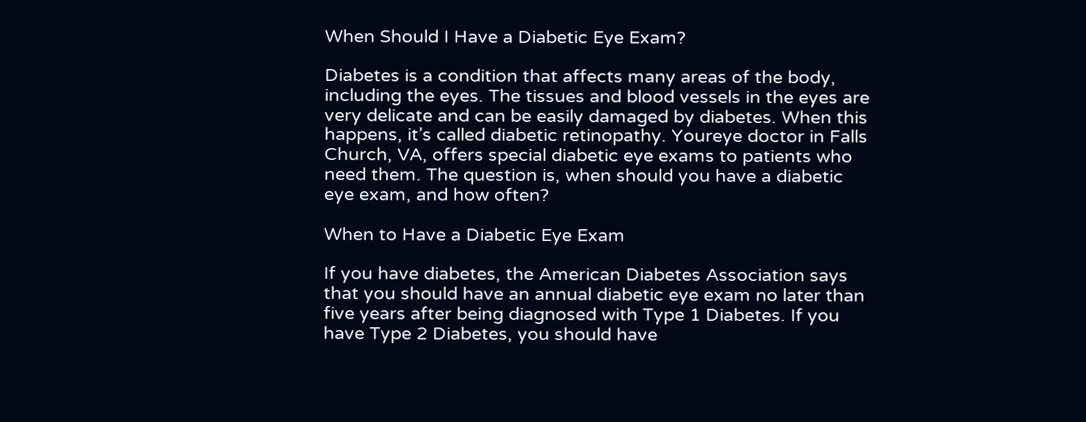When Should I Have a Diabetic Eye Exam?

Diabetes is a condition that affects many areas of the body, including the eyes. The tissues and blood vessels in the eyes are very delicate and can be easily damaged by diabetes. When this happens, it’s called diabetic retinopathy. Youreye doctor in Falls Church, VA, offers special diabetic eye exams to patients who need them. The question is, when should you have a diabetic eye exam, and how often?

When to Have a Diabetic Eye Exam

If you have diabetes, the American Diabetes Association says that you should have an annual diabetic eye exam no later than five years after being diagnosed with Type 1 Diabetes. If you have Type 2 Diabetes, you should have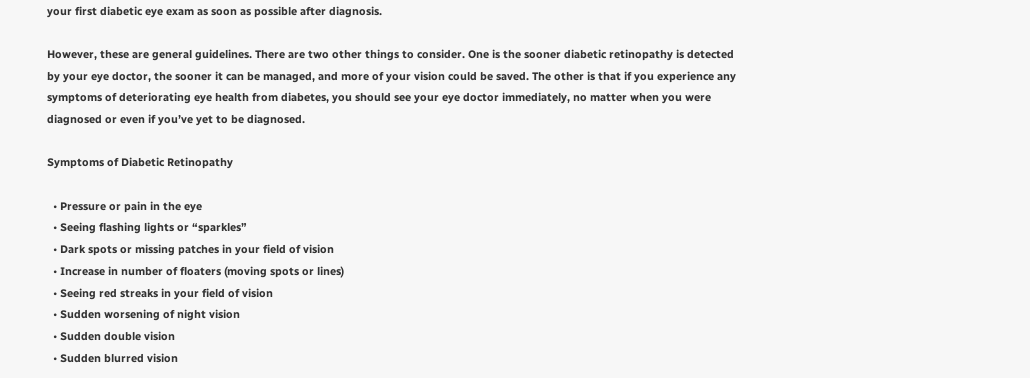your first diabetic eye exam as soon as possible after diagnosis.

However, these are general guidelines. There are two other things to consider. One is the sooner diabetic retinopathy is detected by your eye doctor, the sooner it can be managed, and more of your vision could be saved. The other is that if you experience any symptoms of deteriorating eye health from diabetes, you should see your eye doctor immediately, no matter when you were diagnosed or even if you’ve yet to be diagnosed.

Symptoms of Diabetic Retinopathy

  • Pressure or pain in the eye
  • Seeing flashing lights or “sparkles”
  • Dark spots or missing patches in your field of vision
  • Increase in number of floaters (moving spots or lines)
  • Seeing red streaks in your field of vision
  • Sudden worsening of night vision
  • Sudden double vision
  • Sudden blurred vision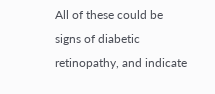All of these could be signs of diabetic retinopathy, and indicate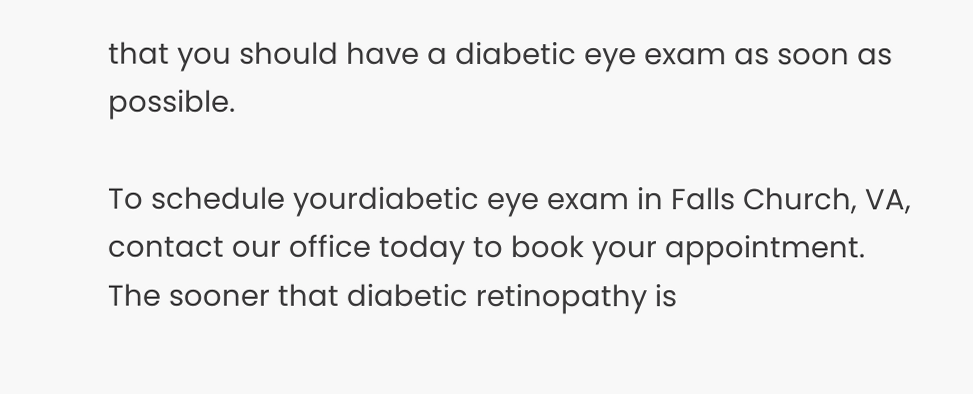that you should have a diabetic eye exam as soon as possible.

To schedule yourdiabetic eye exam in Falls Church, VA, contact our office today to book your appointment. The sooner that diabetic retinopathy is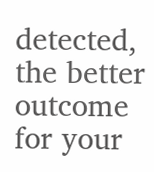detected, the better outcome for your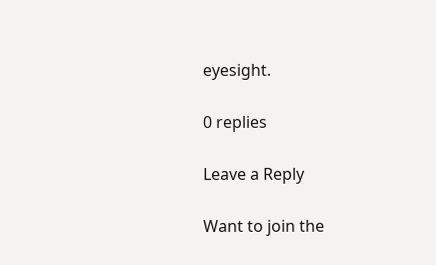eyesight.

0 replies

Leave a Reply

Want to join the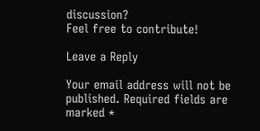discussion?
Feel free to contribute!

Leave a Reply

Your email address will not be published. Required fields are marked *